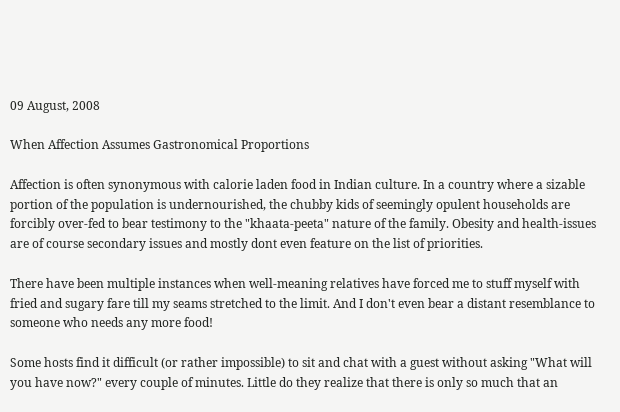09 August, 2008

When Affection Assumes Gastronomical Proportions

Affection is often synonymous with calorie laden food in Indian culture. In a country where a sizable portion of the population is undernourished, the chubby kids of seemingly opulent households are forcibly over-fed to bear testimony to the "khaata-peeta" nature of the family. Obesity and health-issues are of course secondary issues and mostly dont even feature on the list of priorities.

There have been multiple instances when well-meaning relatives have forced me to stuff myself with fried and sugary fare till my seams stretched to the limit. And I don't even bear a distant resemblance to someone who needs any more food!

Some hosts find it difficult (or rather impossible) to sit and chat with a guest without asking "What will you have now?" every couple of minutes. Little do they realize that there is only so much that an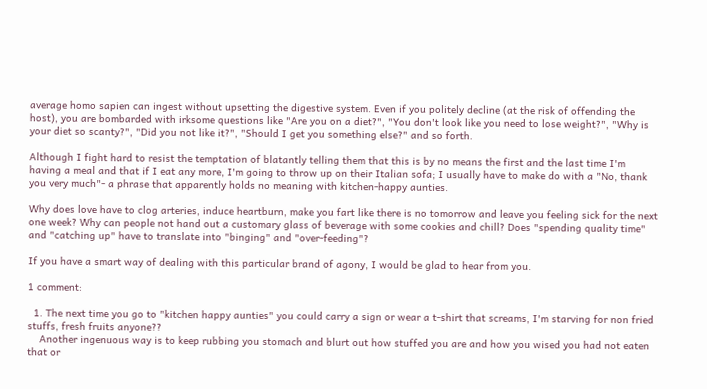average homo sapien can ingest without upsetting the digestive system. Even if you politely decline (at the risk of offending the host), you are bombarded with irksome questions like "Are you on a diet?", "You don't look like you need to lose weight?", "Why is your diet so scanty?", "Did you not like it?", "Should I get you something else?" and so forth.

Although I fight hard to resist the temptation of blatantly telling them that this is by no means the first and the last time I'm having a meal and that if I eat any more, I'm going to throw up on their Italian sofa; I usually have to make do with a "No, thank you very much"- a phrase that apparently holds no meaning with kitchen-happy aunties.

Why does love have to clog arteries, induce heartburn, make you fart like there is no tomorrow and leave you feeling sick for the next one week? Why can people not hand out a customary glass of beverage with some cookies and chill? Does "spending quality time" and "catching up" have to translate into "binging" and "over-feeding"?

If you have a smart way of dealing with this particular brand of agony, I would be glad to hear from you.

1 comment:

  1. The next time you go to "kitchen happy aunties" you could carry a sign or wear a t-shirt that screams, I'm starving for non fried stuffs, fresh fruits anyone??
    Another ingenuous way is to keep rubbing you stomach and blurt out how stuffed you are and how you wised you had not eaten that or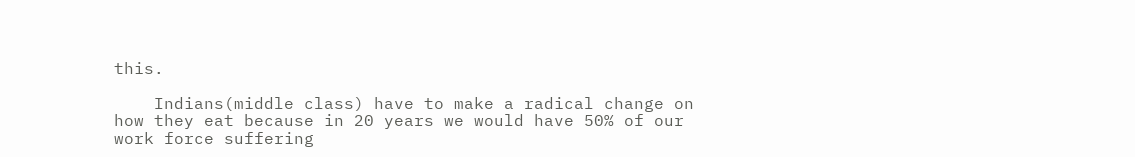this.

    Indians(middle class) have to make a radical change on how they eat because in 20 years we would have 50% of our work force suffering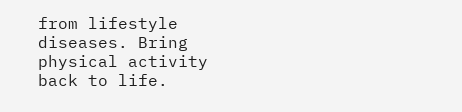from lifestyle diseases. Bring physical activity back to life.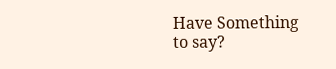Have Something to say?